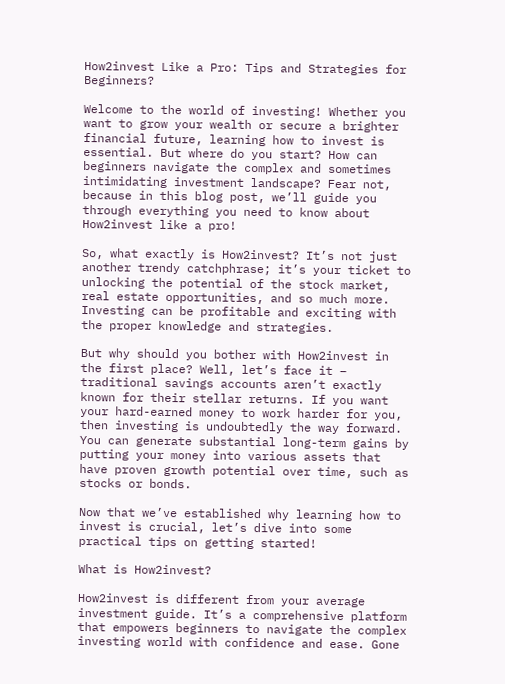How2invest Like a Pro: Tips and Strategies for Beginners?

Welcome to the world of investing! Whether you want to grow your wealth or secure a brighter financial future, learning how to invest is essential. But where do you start? How can beginners navigate the complex and sometimes intimidating investment landscape? Fear not, because in this blog post, we’ll guide you through everything you need to know about How2invest like a pro!

So, what exactly is How2invest? It’s not just another trendy catchphrase; it’s your ticket to unlocking the potential of the stock market, real estate opportunities, and so much more. Investing can be profitable and exciting with the proper knowledge and strategies.

But why should you bother with How2invest in the first place? Well, let’s face it – traditional savings accounts aren’t exactly known for their stellar returns. If you want your hard-earned money to work harder for you, then investing is undoubtedly the way forward. You can generate substantial long-term gains by putting your money into various assets that have proven growth potential over time, such as stocks or bonds.

Now that we’ve established why learning how to invest is crucial, let’s dive into some practical tips on getting started!

What is How2invest?

How2invest is different from your average investment guide. It’s a comprehensive platform that empowers beginners to navigate the complex investing world with confidence and ease. Gone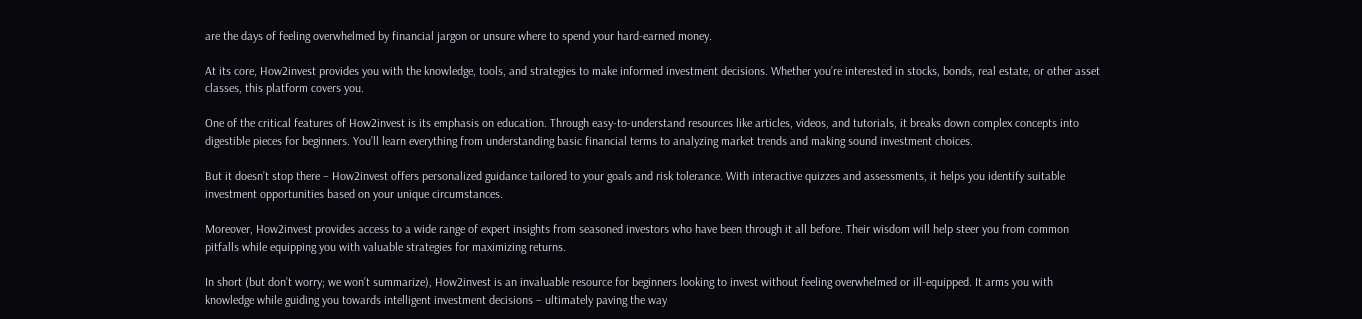are the days of feeling overwhelmed by financial jargon or unsure where to spend your hard-earned money.

At its core, How2invest provides you with the knowledge, tools, and strategies to make informed investment decisions. Whether you’re interested in stocks, bonds, real estate, or other asset classes, this platform covers you.

One of the critical features of How2invest is its emphasis on education. Through easy-to-understand resources like articles, videos, and tutorials, it breaks down complex concepts into digestible pieces for beginners. You’ll learn everything from understanding basic financial terms to analyzing market trends and making sound investment choices.

But it doesn’t stop there – How2invest offers personalized guidance tailored to your goals and risk tolerance. With interactive quizzes and assessments, it helps you identify suitable investment opportunities based on your unique circumstances.

Moreover, How2invest provides access to a wide range of expert insights from seasoned investors who have been through it all before. Their wisdom will help steer you from common pitfalls while equipping you with valuable strategies for maximizing returns.

In short (but don’t worry; we won’t summarize), How2invest is an invaluable resource for beginners looking to invest without feeling overwhelmed or ill-equipped. It arms you with knowledge while guiding you towards intelligent investment decisions – ultimately paving the way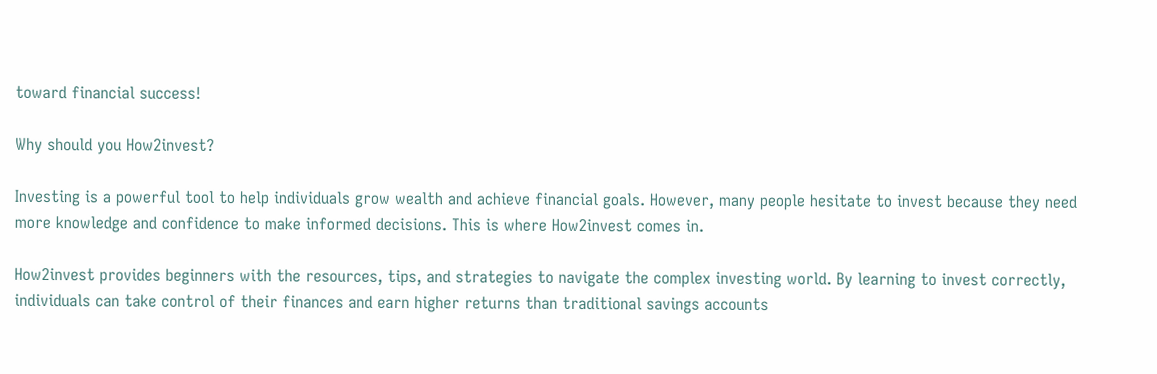toward financial success!

Why should you How2invest?

Investing is a powerful tool to help individuals grow wealth and achieve financial goals. However, many people hesitate to invest because they need more knowledge and confidence to make informed decisions. This is where How2invest comes in.

How2invest provides beginners with the resources, tips, and strategies to navigate the complex investing world. By learning to invest correctly, individuals can take control of their finances and earn higher returns than traditional savings accounts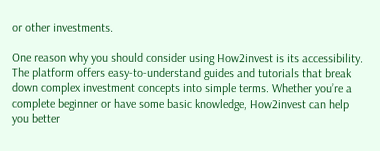or other investments.

One reason why you should consider using How2invest is its accessibility. The platform offers easy-to-understand guides and tutorials that break down complex investment concepts into simple terms. Whether you’re a complete beginner or have some basic knowledge, How2invest can help you better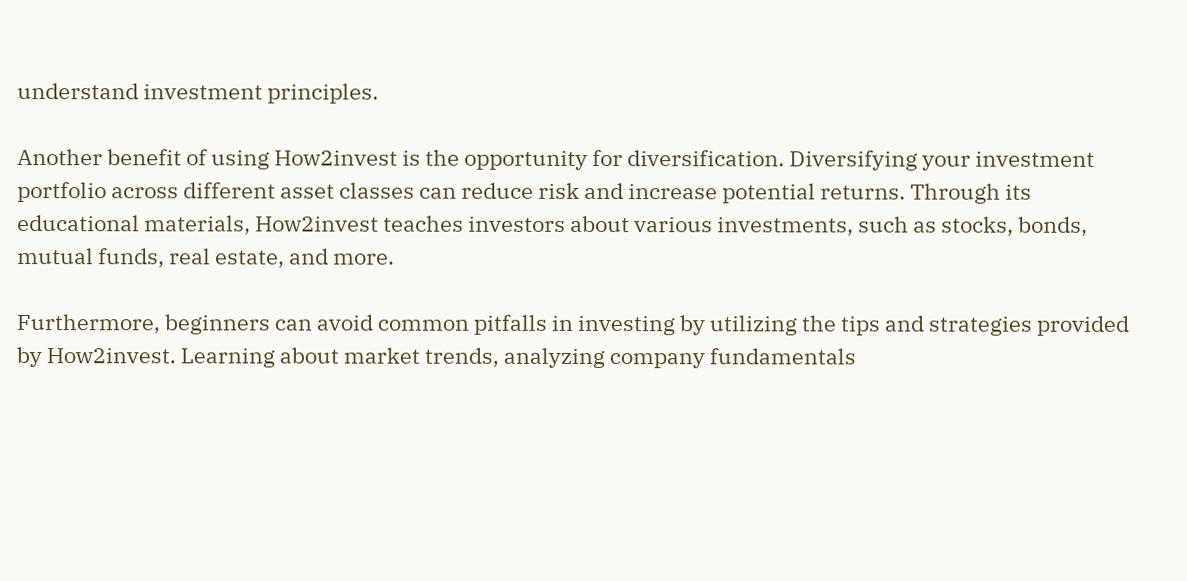understand investment principles.

Another benefit of using How2invest is the opportunity for diversification. Diversifying your investment portfolio across different asset classes can reduce risk and increase potential returns. Through its educational materials, How2invest teaches investors about various investments, such as stocks, bonds, mutual funds, real estate, and more.

Furthermore, beginners can avoid common pitfalls in investing by utilizing the tips and strategies provided by How2invest. Learning about market trends, analyzing company fundamentals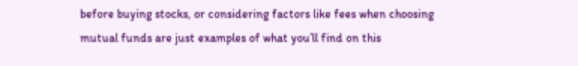before buying stocks, or considering factors like fees when choosing mutual funds are just examples of what you’ll find on this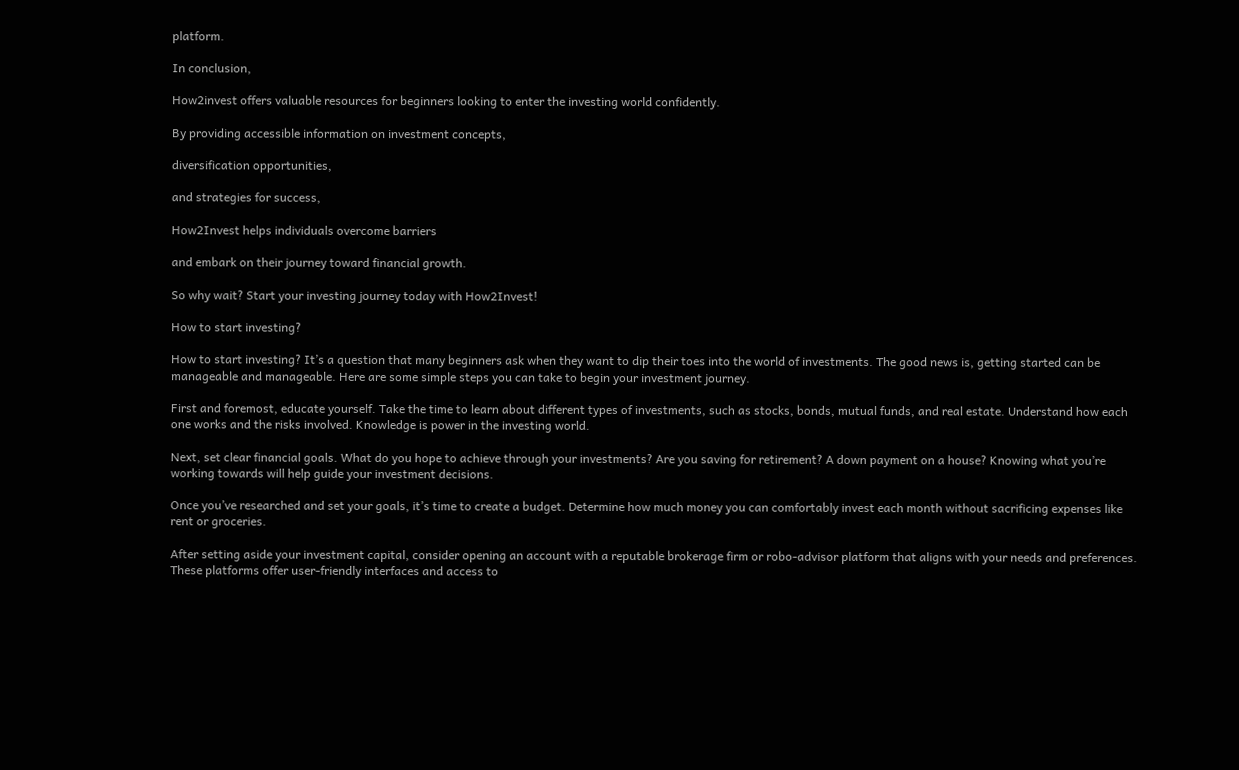platform.

In conclusion,

How2invest offers valuable resources for beginners looking to enter the investing world confidently.

By providing accessible information on investment concepts,

diversification opportunities,

and strategies for success,

How2Invest helps individuals overcome barriers

and embark on their journey toward financial growth.

So why wait? Start your investing journey today with How2Invest!

How to start investing?

How to start investing? It’s a question that many beginners ask when they want to dip their toes into the world of investments. The good news is, getting started can be manageable and manageable. Here are some simple steps you can take to begin your investment journey.

First and foremost, educate yourself. Take the time to learn about different types of investments, such as stocks, bonds, mutual funds, and real estate. Understand how each one works and the risks involved. Knowledge is power in the investing world.

Next, set clear financial goals. What do you hope to achieve through your investments? Are you saving for retirement? A down payment on a house? Knowing what you’re working towards will help guide your investment decisions.

Once you’ve researched and set your goals, it’s time to create a budget. Determine how much money you can comfortably invest each month without sacrificing expenses like rent or groceries.

After setting aside your investment capital, consider opening an account with a reputable brokerage firm or robo-advisor platform that aligns with your needs and preferences. These platforms offer user-friendly interfaces and access to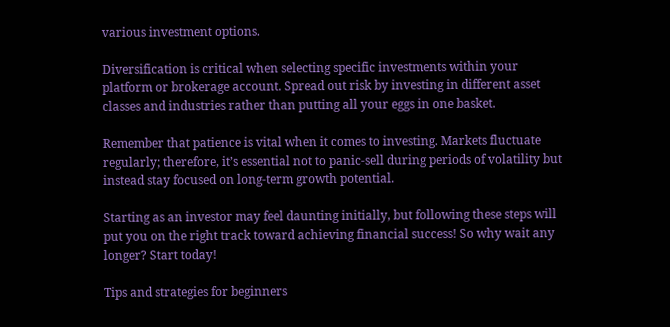various investment options.

Diversification is critical when selecting specific investments within your platform or brokerage account. Spread out risk by investing in different asset classes and industries rather than putting all your eggs in one basket.

Remember that patience is vital when it comes to investing. Markets fluctuate regularly; therefore, it’s essential not to panic-sell during periods of volatility but instead stay focused on long-term growth potential.

Starting as an investor may feel daunting initially, but following these steps will put you on the right track toward achieving financial success! So why wait any longer? Start today!

Tips and strategies for beginners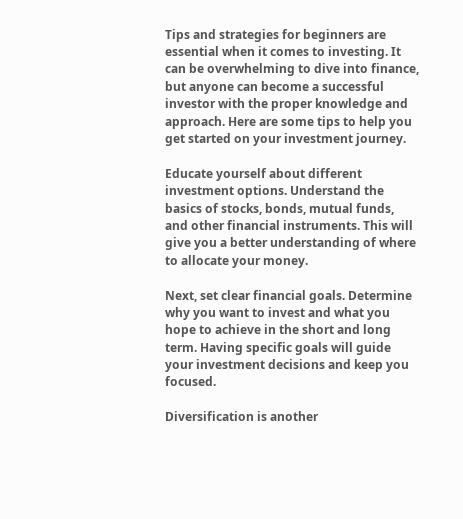Tips and strategies for beginners are essential when it comes to investing. It can be overwhelming to dive into finance, but anyone can become a successful investor with the proper knowledge and approach. Here are some tips to help you get started on your investment journey.

Educate yourself about different investment options. Understand the basics of stocks, bonds, mutual funds, and other financial instruments. This will give you a better understanding of where to allocate your money.

Next, set clear financial goals. Determine why you want to invest and what you hope to achieve in the short and long term. Having specific goals will guide your investment decisions and keep you focused.

Diversification is another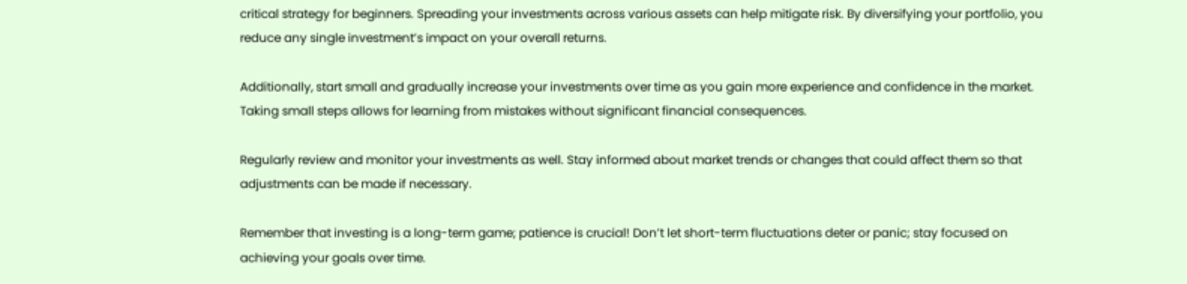critical strategy for beginners. Spreading your investments across various assets can help mitigate risk. By diversifying your portfolio, you reduce any single investment’s impact on your overall returns.

Additionally, start small and gradually increase your investments over time as you gain more experience and confidence in the market. Taking small steps allows for learning from mistakes without significant financial consequences.

Regularly review and monitor your investments as well. Stay informed about market trends or changes that could affect them so that adjustments can be made if necessary.

Remember that investing is a long-term game; patience is crucial! Don’t let short-term fluctuations deter or panic; stay focused on achieving your goals over time.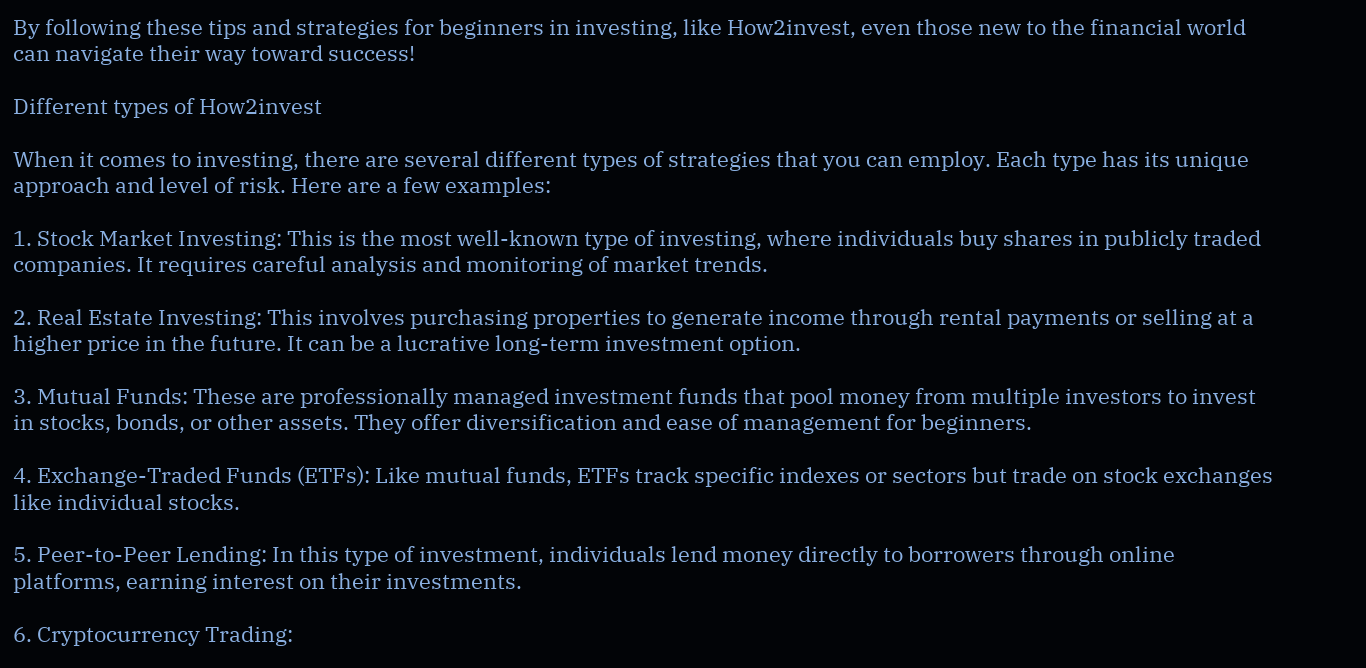By following these tips and strategies for beginners in investing, like How2invest, even those new to the financial world can navigate their way toward success!

Different types of How2invest

When it comes to investing, there are several different types of strategies that you can employ. Each type has its unique approach and level of risk. Here are a few examples:

1. Stock Market Investing: This is the most well-known type of investing, where individuals buy shares in publicly traded companies. It requires careful analysis and monitoring of market trends.

2. Real Estate Investing: This involves purchasing properties to generate income through rental payments or selling at a higher price in the future. It can be a lucrative long-term investment option.

3. Mutual Funds: These are professionally managed investment funds that pool money from multiple investors to invest in stocks, bonds, or other assets. They offer diversification and ease of management for beginners.

4. Exchange-Traded Funds (ETFs): Like mutual funds, ETFs track specific indexes or sectors but trade on stock exchanges like individual stocks.

5. Peer-to-Peer Lending: In this type of investment, individuals lend money directly to borrowers through online platforms, earning interest on their investments.

6. Cryptocurrency Trading: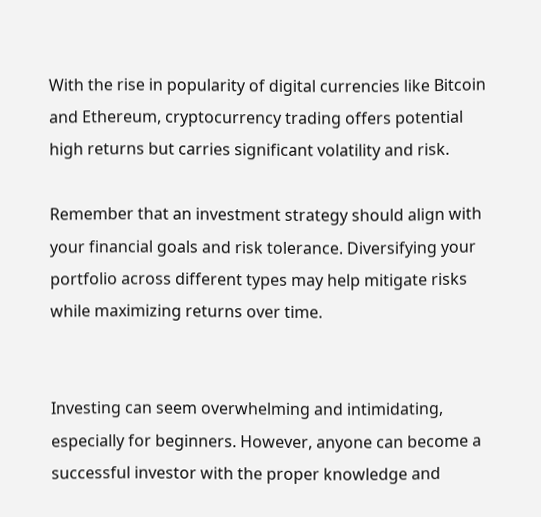With the rise in popularity of digital currencies like Bitcoin and Ethereum, cryptocurrency trading offers potential high returns but carries significant volatility and risk.

Remember that an investment strategy should align with your financial goals and risk tolerance. Diversifying your portfolio across different types may help mitigate risks while maximizing returns over time.


Investing can seem overwhelming and intimidating, especially for beginners. However, anyone can become a successful investor with the proper knowledge and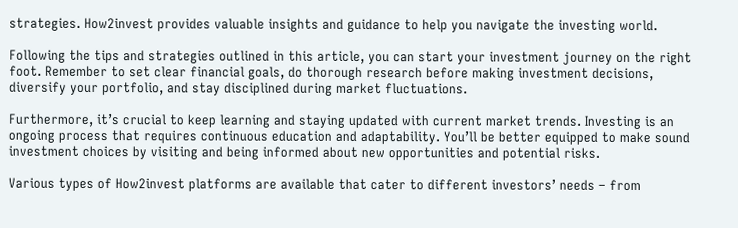strategies. How2invest provides valuable insights and guidance to help you navigate the investing world.

Following the tips and strategies outlined in this article, you can start your investment journey on the right foot. Remember to set clear financial goals, do thorough research before making investment decisions, diversify your portfolio, and stay disciplined during market fluctuations.

Furthermore, it’s crucial to keep learning and staying updated with current market trends. Investing is an ongoing process that requires continuous education and adaptability. You’ll be better equipped to make sound investment choices by visiting and being informed about new opportunities and potential risks.

Various types of How2invest platforms are available that cater to different investors’ needs – from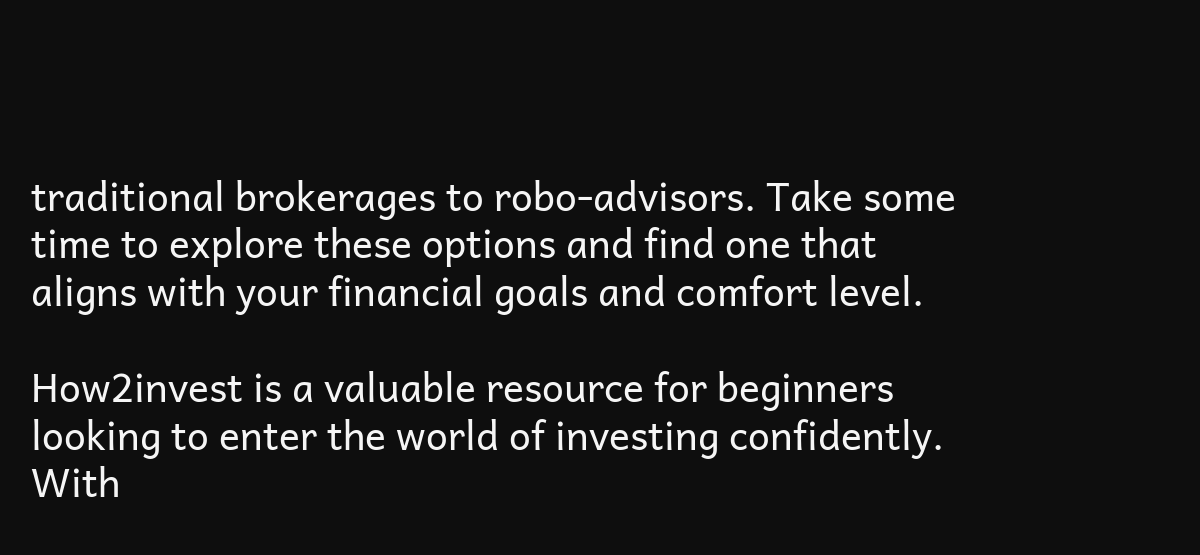traditional brokerages to robo-advisors. Take some time to explore these options and find one that aligns with your financial goals and comfort level.

How2invest is a valuable resource for beginners looking to enter the world of investing confidently. With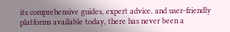its comprehensive guides, expert advice, and user-friendly platforms available today, there has never been a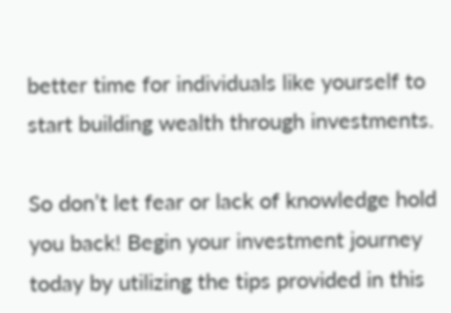better time for individuals like yourself to start building wealth through investments.

So don’t let fear or lack of knowledge hold you back! Begin your investment journey today by utilizing the tips provided in this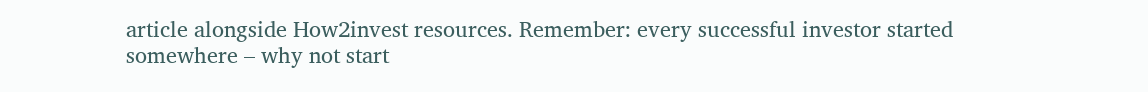article alongside How2invest resources. Remember: every successful investor started somewhere – why not start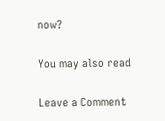now?

You may also read

Leave a Comment